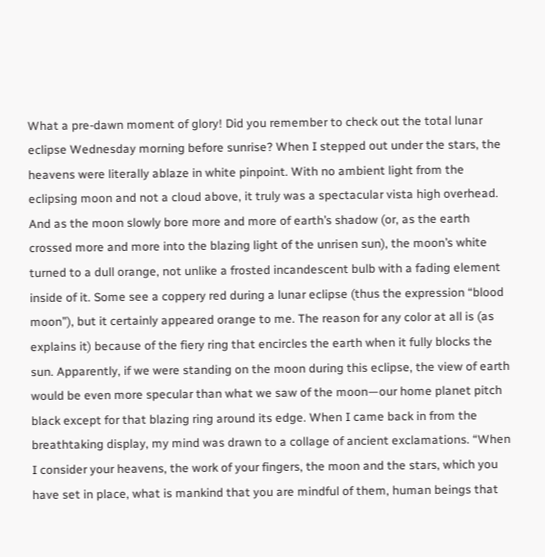What a pre-dawn moment of glory! Did you remember to check out the total lunar eclipse Wednesday morning before sunrise? When I stepped out under the stars, the heavens were literally ablaze in white pinpoint. With no ambient light from the eclipsing moon and not a cloud above, it truly was a spectacular vista high overhead. And as the moon slowly bore more and more of earth’s shadow (or, as the earth crossed more and more into the blazing light of the unrisen sun), the moon’s white turned to a dull orange, not unlike a frosted incandescent bulb with a fading element inside of it. Some see a coppery red during a lunar eclipse (thus the expression “blood moon”), but it certainly appeared orange to me. The reason for any color at all is (as explains it) because of the fiery ring that encircles the earth when it fully blocks the sun. Apparently, if we were standing on the moon during this eclipse, the view of earth would be even more specular than what we saw of the moon—our home planet pitch black except for that blazing ring around its edge. When I came back in from the breathtaking display, my mind was drawn to a collage of ancient exclamations. “When I consider your heavens, the work of your fingers, the moon and the stars, which you have set in place, what is mankind that you are mindful of them, human beings that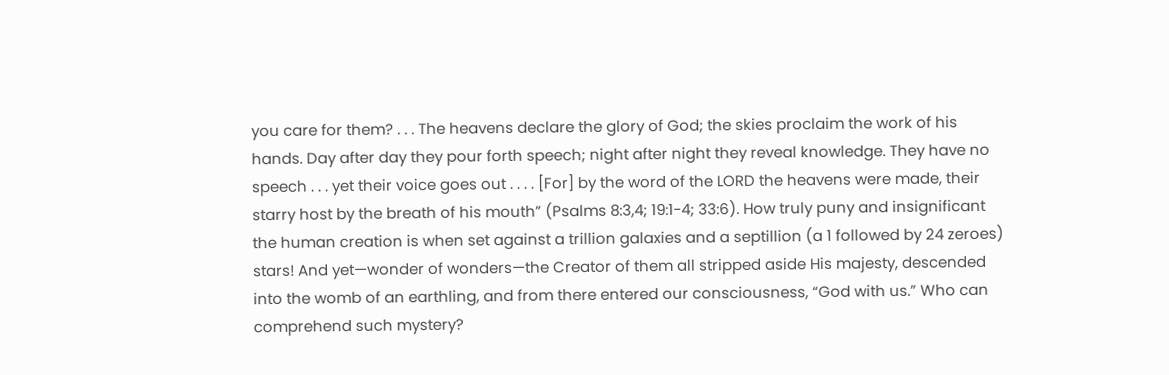you care for them? . . . The heavens declare the glory of God; the skies proclaim the work of his hands. Day after day they pour forth speech; night after night they reveal knowledge. They have no speech . . . yet their voice goes out . . . . [For] by the word of the LORD the heavens were made, their starry host by the breath of his mouth” (Psalms 8:3,4; 19:1-4; 33:6). How truly puny and insignificant the human creation is when set against a trillion galaxies and a septillion (a 1 followed by 24 zeroes) stars! And yet—wonder of wonders—the Creator of them all stripped aside His majesty, descended into the womb of an earthling, and from there entered our consciousness, “God with us.” Who can comprehend such mystery?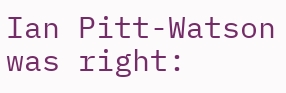Ian Pitt-Watson was right: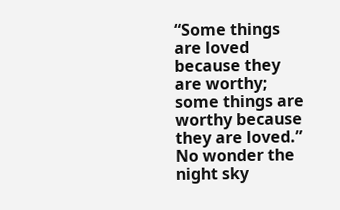“Some things are loved because they are worthy; some things are worthy because they are loved.” No wonder the night sky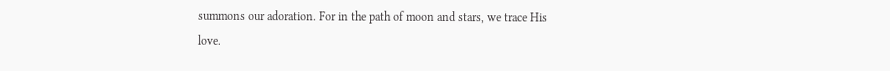summons our adoration. For in the path of moon and stars, we trace His love.